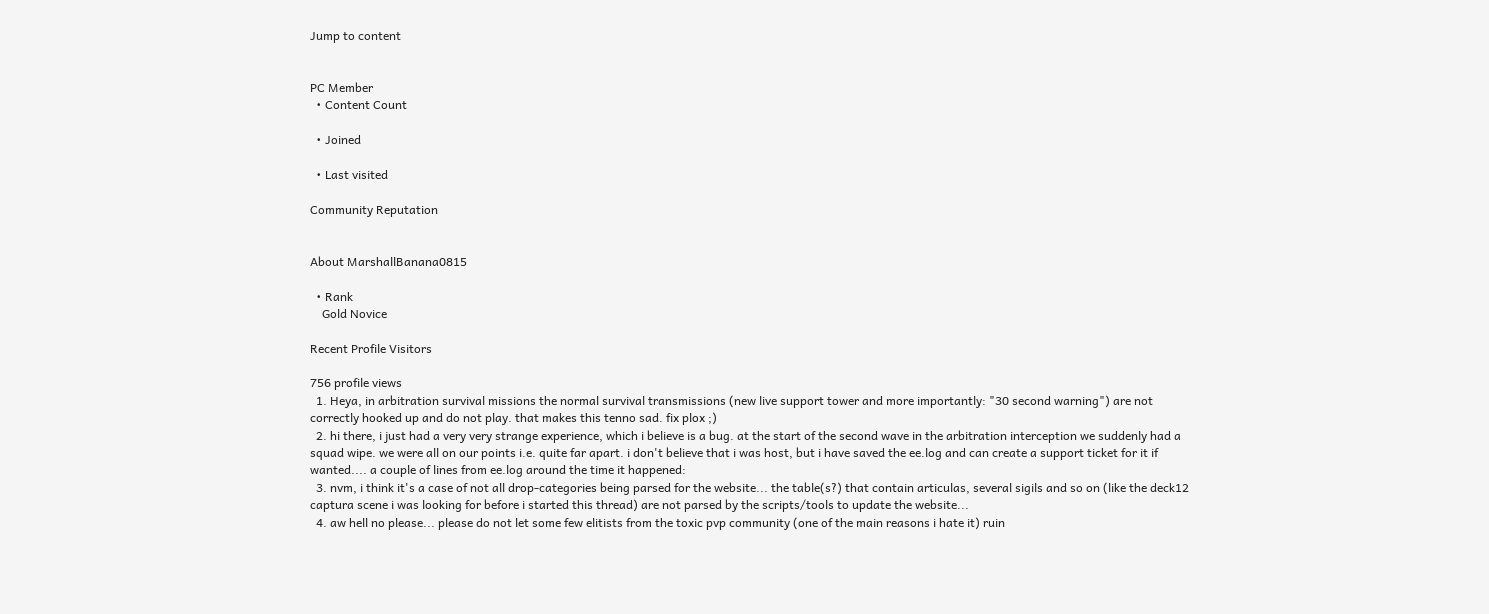Jump to content


PC Member
  • Content Count

  • Joined

  • Last visited

Community Reputation


About MarshallBanana0815

  • Rank
    Gold Novice

Recent Profile Visitors

756 profile views
  1. Heya, in arbitration survival missions the normal survival transmissions (new live support tower and more importantly: "30 second warning") are not correctly hooked up and do not play. that makes this tenno sad. fix plox ;)
  2. hi there, i just had a very very strange experience, which i believe is a bug. at the start of the second wave in the arbitration interception we suddenly had a squad wipe. we were all on our points i.e. quite far apart. i don't believe that i was host, but i have saved the ee.log and can create a support ticket for it if wanted.... a couple of lines from ee.log around the time it happened:
  3. nvm, i think it's a case of not all drop-categories being parsed for the website... the table(s?) that contain articulas, several sigils and so on (like the deck12 captura scene i was looking for before i started this thread) are not parsed by the scripts/tools to update the website...
  4. aw hell no please... please do not let some few elitists from the toxic pvp community (one of the main reasons i hate it) ruin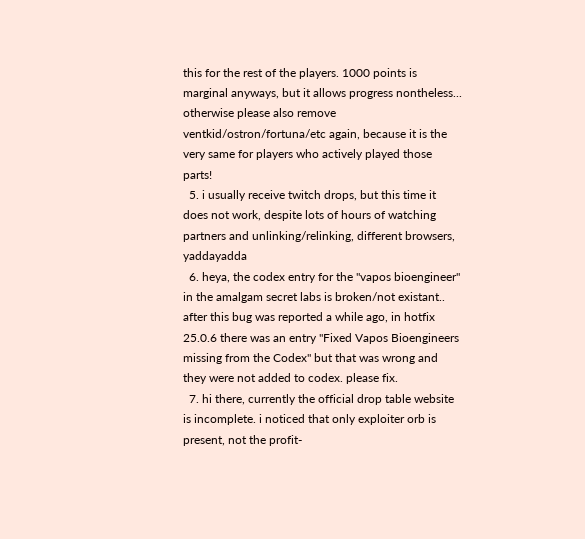this for the rest of the players. 1000 points is marginal anyways, but it allows progress nontheless... otherwise please also remove ventkid/ostron/fortuna/etc again, because it is the very same for players who actively played those parts!
  5. i usually receive twitch drops, but this time it does not work, despite lots of hours of watching partners and unlinking/relinking, different browsers, yaddayadda
  6. heya, the codex entry for the "vapos bioengineer" in the amalgam secret labs is broken/not existant.. after this bug was reported a while ago, in hotfix 25.0.6 there was an entry "Fixed Vapos Bioengineers missing from the Codex" but that was wrong and they were not added to codex. please fix.
  7. hi there, currently the official drop table website is incomplete. i noticed that only exploiter orb is present, not the profit-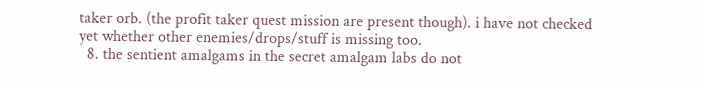taker orb. (the profit taker quest mission are present though). i have not checked yet whether other enemies/drops/stuff is missing too.
  8. the sentient amalgams in the secret amalgam labs do not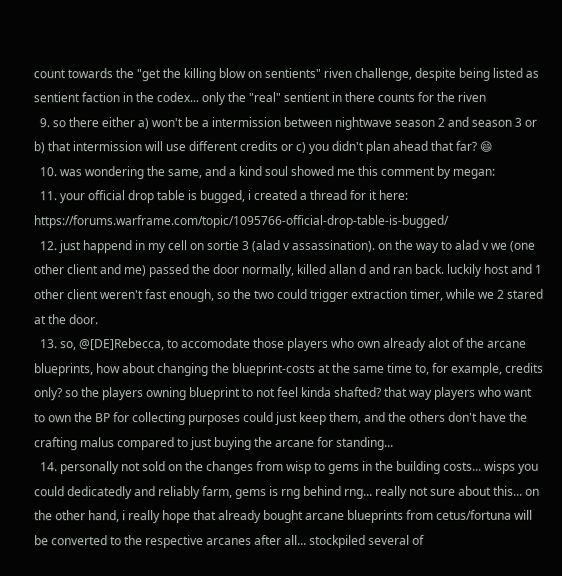count towards the "get the killing blow on sentients" riven challenge, despite being listed as sentient faction in the codex... only the "real" sentient in there counts for the riven
  9. so there either a) won't be a intermission between nightwave season 2 and season 3 or b) that intermission will use different credits or c) you didn't plan ahead that far? 😄
  10. was wondering the same, and a kind soul showed me this comment by megan:
  11. your official drop table is bugged, i created a thread for it here: https://forums.warframe.com/topic/1095766-official-drop-table-is-bugged/
  12. just happend in my cell on sortie 3 (alad v assassination). on the way to alad v we (one other client and me) passed the door normally, killed allan d and ran back. luckily host and 1 other client weren't fast enough, so the two could trigger extraction timer, while we 2 stared at the door.
  13. so, @[DE]Rebecca, to accomodate those players who own already alot of the arcane blueprints, how about changing the blueprint-costs at the same time to, for example, credits only? so the players owning blueprint to not feel kinda shafted? that way players who want to own the BP for collecting purposes could just keep them, and the others don't have the crafting malus compared to just buying the arcane for standing...
  14. personally not sold on the changes from wisp to gems in the building costs... wisps you could dedicatedly and reliably farm, gems is rng behind rng... really not sure about this... on the other hand, i really hope that already bought arcane blueprints from cetus/fortuna will be converted to the respective arcanes after all... stockpiled several of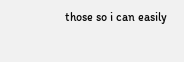those so i can easily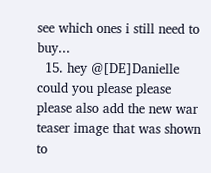see which ones i still need to buy...
  15. hey @[DE]Danielle could you please please please also add the new war teaser image that was shown to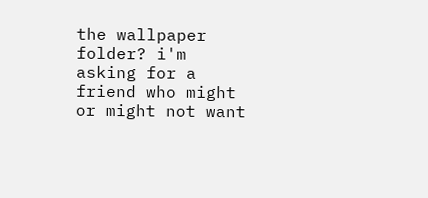the wallpaper folder? i'm asking for a friend who might or might not want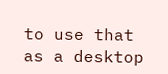to use that as a desktop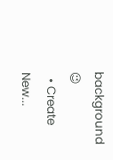background 😉
  • Create New...